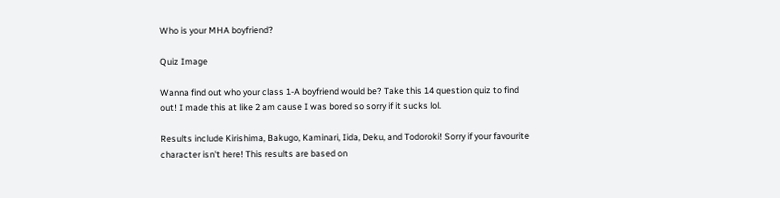Who is your MHA boyfriend?

Quiz Image

Wanna find out who your class 1-A boyfriend would be? Take this 14 question quiz to find out! I made this at like 2 am cause I was bored so sorry if it sucks lol.

Results include Kirishima, Bakugo, Kaminari, Iida, Deku, and Todoroki! Sorry if your favourite character isn't here! This results are based on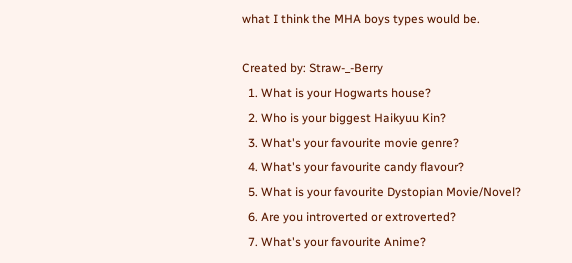what I think the MHA boys types would be.

Created by: Straw-_-Berry
  1. What is your Hogwarts house?
  2. Who is your biggest Haikyuu Kin?
  3. What's your favourite movie genre?
  4. What's your favourite candy flavour?
  5. What is your favourite Dystopian Movie/Novel?
  6. Are you introverted or extroverted?
  7. What's your favourite Anime?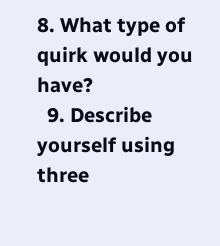8. What type of quirk would you have?
  9. Describe yourself using three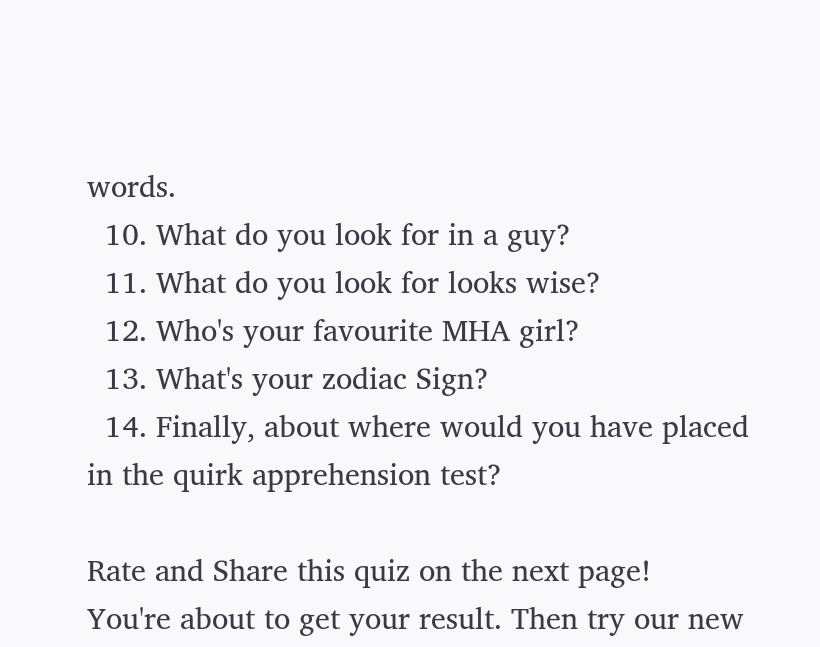words.
  10. What do you look for in a guy?
  11. What do you look for looks wise?
  12. Who's your favourite MHA girl?
  13. What's your zodiac Sign?
  14. Finally, about where would you have placed in the quirk apprehension test?

Rate and Share this quiz on the next page!
You're about to get your result. Then try our new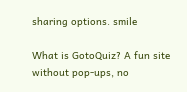sharing options. smile

What is GotoQuiz? A fun site without pop-ups, no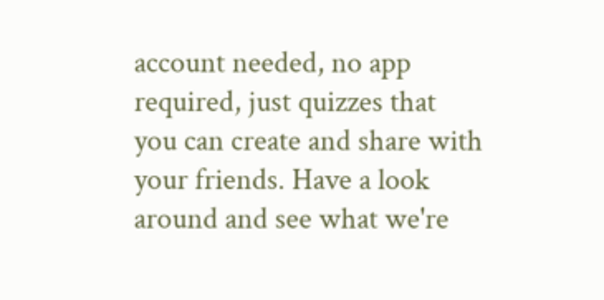account needed, no app required, just quizzes that you can create and share with your friends. Have a look around and see what we're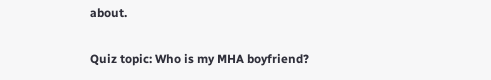about.

Quiz topic: Who is my MHA boyfriend?